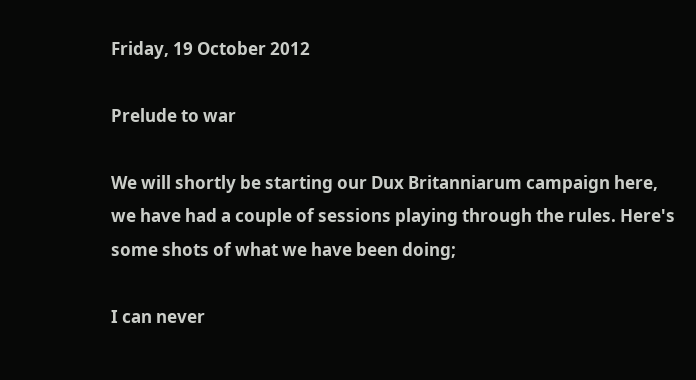Friday, 19 October 2012

Prelude to war

We will shortly be starting our Dux Britanniarum campaign here, we have had a couple of sessions playing through the rules. Here's some shots of what we have been doing;

I can never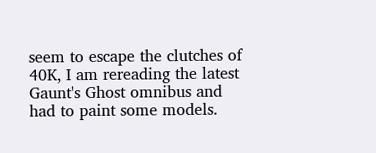seem to escape the clutches of 40K, I am rereading the latest Gaunt's Ghost omnibus and had to paint some models.